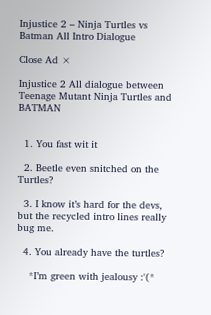Injustice 2 – Ninja Turtles vs Batman All Intro Dialogue

Close Ad ×

Injustice 2 All dialogue between Teenage Mutant Ninja Turtles and BATMAN


  1. You fast wit it

  2. Beetle even snitched on the Turtles?

  3. I know it’s hard for the devs, but the recycled intro lines really bug me.

  4. You already have the turtles?

    *I’m green with jealousy :'(*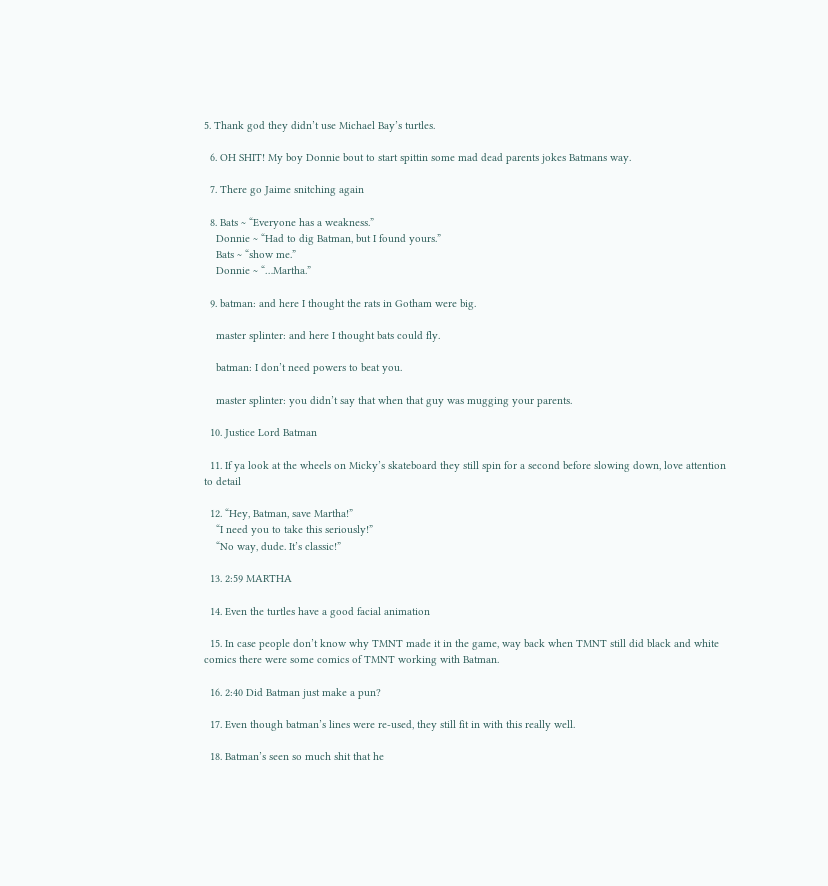5. Thank god they didn’t use Michael Bay’s turtles.

  6. OH SHIT! My boy Donnie bout to start spittin some mad dead parents jokes Batmans way.

  7. There go Jaime snitching again

  8. Bats ~ “Everyone has a weakness.”
    Donnie ~ “Had to dig Batman, but I found yours.”
    Bats ~ “show me.”
    Donnie ~ “…Martha.”

  9. batman: and here I thought the rats in Gotham were big.

    master splinter: and here I thought bats could fly.

    batman: I don’t need powers to beat you.

    master splinter: you didn’t say that when that guy was mugging your parents.

  10. Justice Lord Batman

  11. If ya look at the wheels on Micky’s skateboard they still spin for a second before slowing down, love attention to detail

  12. “Hey, Batman, save Martha!”
    “I need you to take this seriously!”
    “No way, dude. It’s classic!”

  13. 2:59 MARTHA

  14. Even the turtles have a good facial animation

  15. In case people don’t know why TMNT made it in the game, way back when TMNT still did black and white comics there were some comics of TMNT working with Batman.

  16. 2:40 Did Batman just make a pun?

  17. Even though batman’s lines were re-used, they still fit in with this really well.

  18. Batman’s seen so much shit that he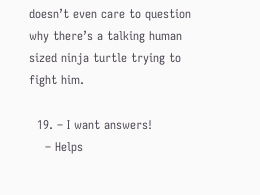doesn’t even care to question why there’s a talking human sized ninja turtle trying to fight him.

  19. – I want answers!
    – Helps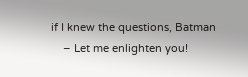if I knew the questions, Batman
    – Let me enlighten you!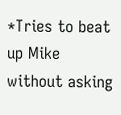*Tries to beat up Mike without asking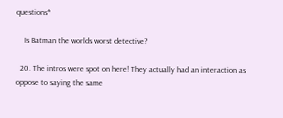questions*

    Is Batman the worlds worst detective?

  20. The intros were spot on here! They actually had an interaction as oppose to saying the same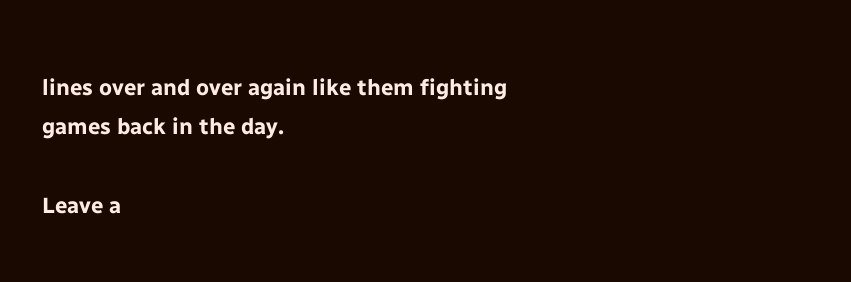lines over and over again like them fighting games back in the day.

Leave a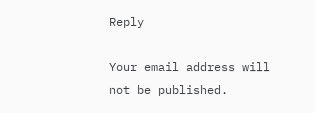Reply

Your email address will not be published.